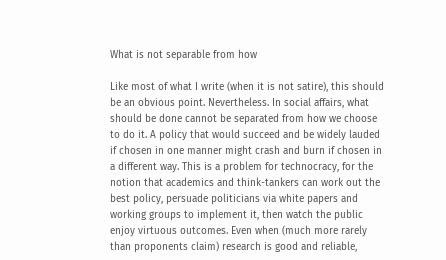What is not separable from how

Like most of what I write (when it is not satire), this should be an obvious point. Nevertheless. In social affairs, what should be done cannot be separated from how we choose to do it. A policy that would succeed and be widely lauded if chosen in one manner might crash and burn if chosen in a different way. This is a problem for technocracy, for the notion that academics and think-tankers can work out the best policy, persuade politicians via white papers and working groups to implement it, then watch the public enjoy virtuous outcomes. Even when (much more rarely than proponents claim) research is good and reliable,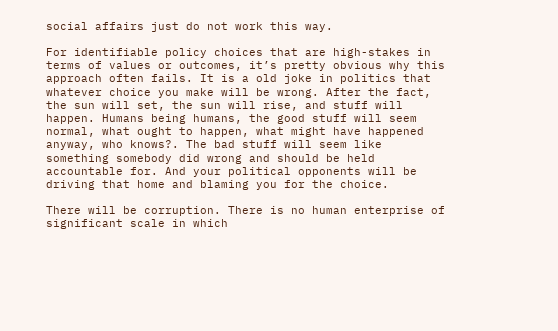social affairs just do not work this way.

For identifiable policy choices that are high-stakes in terms of values or outcomes, it’s pretty obvious why this approach often fails. It is a old joke in politics that whatever choice you make will be wrong. After the fact, the sun will set, the sun will rise, and stuff will happen. Humans being humans, the good stuff will seem normal, what ought to happen, what might have happened anyway, who knows?. The bad stuff will seem like something somebody did wrong and should be held accountable for. And your political opponents will be driving that home and blaming you for the choice.

There will be corruption. There is no human enterprise of significant scale in which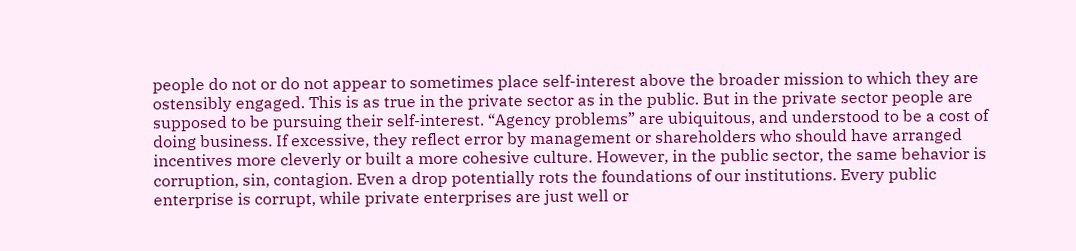people do not or do not appear to sometimes place self-interest above the broader mission to which they are ostensibly engaged. This is as true in the private sector as in the public. But in the private sector people are supposed to be pursuing their self-interest. “Agency problems” are ubiquitous, and understood to be a cost of doing business. If excessive, they reflect error by management or shareholders who should have arranged incentives more cleverly or built a more cohesive culture. However, in the public sector, the same behavior is corruption, sin, contagion. Even a drop potentially rots the foundations of our institutions. Every public enterprise is corrupt, while private enterprises are just well or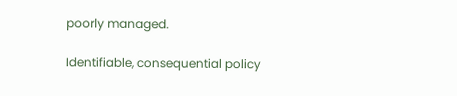poorly managed.

Identifiable, consequential policy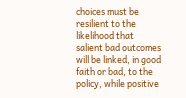choices must be resilient to the likelihood that salient bad outcomes will be linked, in good faith or bad, to the policy, while positive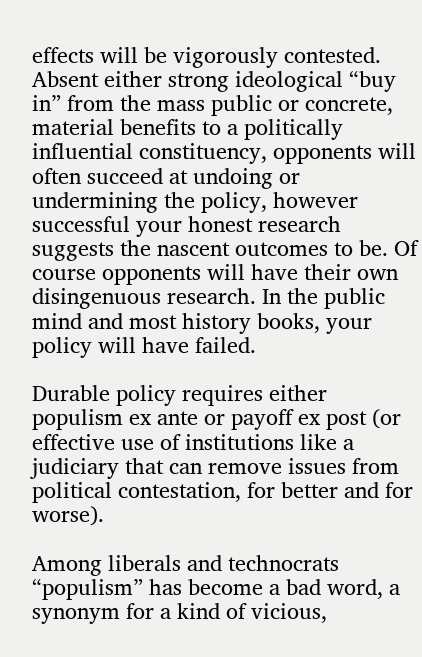effects will be vigorously contested. Absent either strong ideological “buy in” from the mass public or concrete, material benefits to a politically influential constituency, opponents will often succeed at undoing or undermining the policy, however successful your honest research suggests the nascent outcomes to be. Of course opponents will have their own disingenuous research. In the public mind and most history books, your policy will have failed.

Durable policy requires either populism ex ante or payoff ex post (or effective use of institutions like a judiciary that can remove issues from political contestation, for better and for worse).

Among liberals and technocrats “populism” has become a bad word, a synonym for a kind of vicious,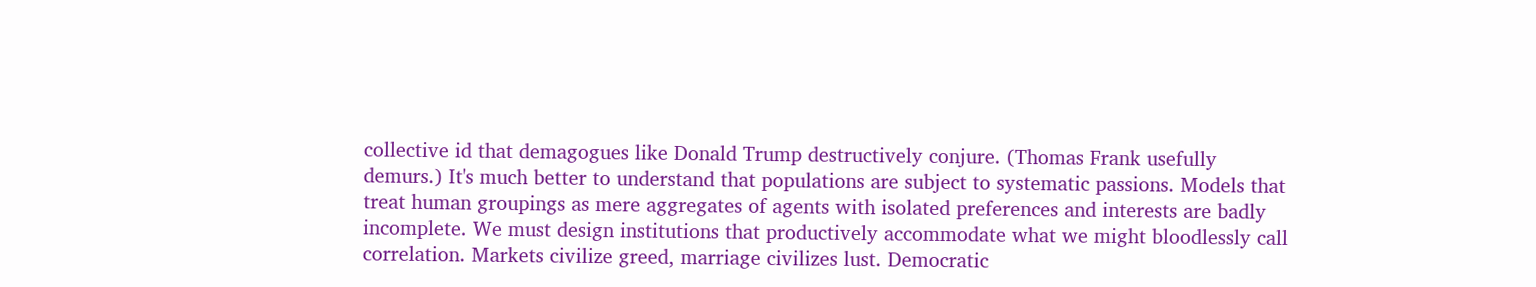collective id that demagogues like Donald Trump destructively conjure. (Thomas Frank usefully demurs.) It's much better to understand that populations are subject to systematic passions. Models that treat human groupings as mere aggregates of agents with isolated preferences and interests are badly incomplete. We must design institutions that productively accommodate what we might bloodlessly call correlation. Markets civilize greed, marriage civilizes lust. Democratic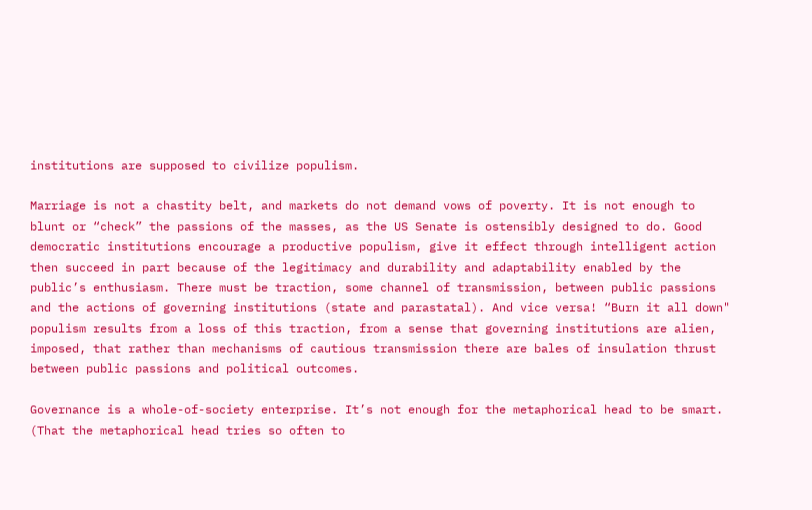institutions are supposed to civilize populism.

Marriage is not a chastity belt, and markets do not demand vows of poverty. It is not enough to blunt or “check” the passions of the masses, as the US Senate is ostensibly designed to do. Good democratic institutions encourage a productive populism, give it effect through intelligent action then succeed in part because of the legitimacy and durability and adaptability enabled by the public’s enthusiasm. There must be traction, some channel of transmission, between public passions and the actions of governing institutions (state and parastatal). And vice versa! “Burn it all down" populism results from a loss of this traction, from a sense that governing institutions are alien, imposed, that rather than mechanisms of cautious transmission there are bales of insulation thrust between public passions and political outcomes.

Governance is a whole-of-society enterprise. It’s not enough for the metaphorical head to be smart. (That the metaphorical head tries so often to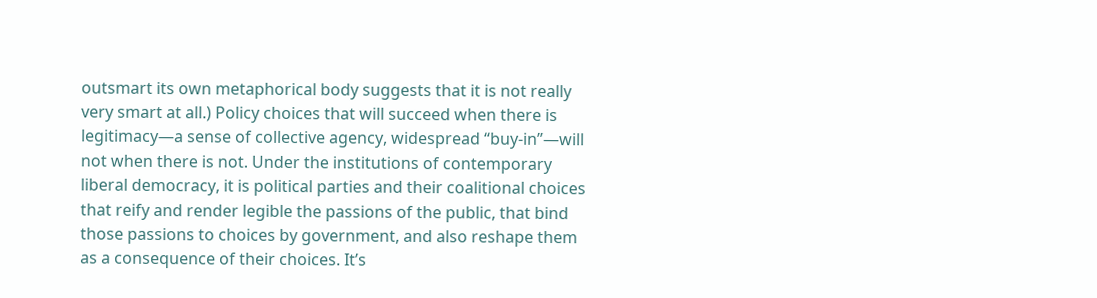outsmart its own metaphorical body suggests that it is not really very smart at all.) Policy choices that will succeed when there is legitimacy—a sense of collective agency, widespread “buy-in”—will not when there is not. Under the institutions of contemporary liberal democracy, it is political parties and their coalitional choices that reify and render legible the passions of the public, that bind those passions to choices by government, and also reshape them as a consequence of their choices. It’s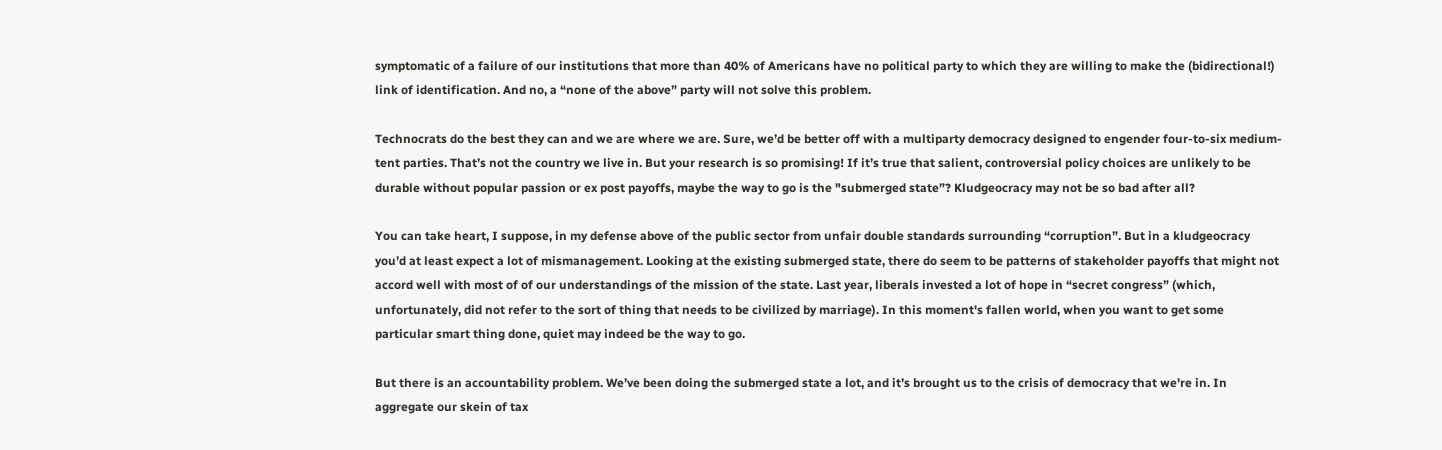symptomatic of a failure of our institutions that more than 40% of Americans have no political party to which they are willing to make the (bidirectional!) link of identification. And no, a “none of the above” party will not solve this problem.

Technocrats do the best they can and we are where we are. Sure, we’d be better off with a multiparty democracy designed to engender four-to-six medium-tent parties. That’s not the country we live in. But your research is so promising! If it’s true that salient, controversial policy choices are unlikely to be durable without popular passion or ex post payoffs, maybe the way to go is the "submerged state”? Kludgeocracy may not be so bad after all?

You can take heart, I suppose, in my defense above of the public sector from unfair double standards surrounding “corruption”. But in a kludgeocracy you’d at least expect a lot of mismanagement. Looking at the existing submerged state, there do seem to be patterns of stakeholder payoffs that might not accord well with most of of our understandings of the mission of the state. Last year, liberals invested a lot of hope in “secret congress” (which, unfortunately, did not refer to the sort of thing that needs to be civilized by marriage). In this moment's fallen world, when you want to get some particular smart thing done, quiet may indeed be the way to go.

But there is an accountability problem. We’ve been doing the submerged state a lot, and it’s brought us to the crisis of democracy that we're in. In aggregate our skein of tax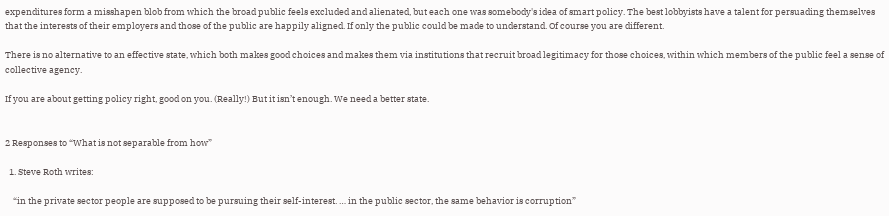expenditures form a misshapen blob from which the broad public feels excluded and alienated, but each one was somebody's idea of smart policy. The best lobbyists have a talent for persuading themselves that the interests of their employers and those of the public are happily aligned. If only the public could be made to understand. Of course you are different.

There is no alternative to an effective state, which both makes good choices and makes them via institutions that recruit broad legitimacy for those choices, within which members of the public feel a sense of collective agency.

If you are about getting policy right, good on you. (Really!) But it isn’t enough. We need a better state.


2 Responses to “What is not separable from how”

  1. Steve Roth writes:

    “in the private sector people are supposed to be pursuing their self-interest. … in the public sector, the same behavior is corruption”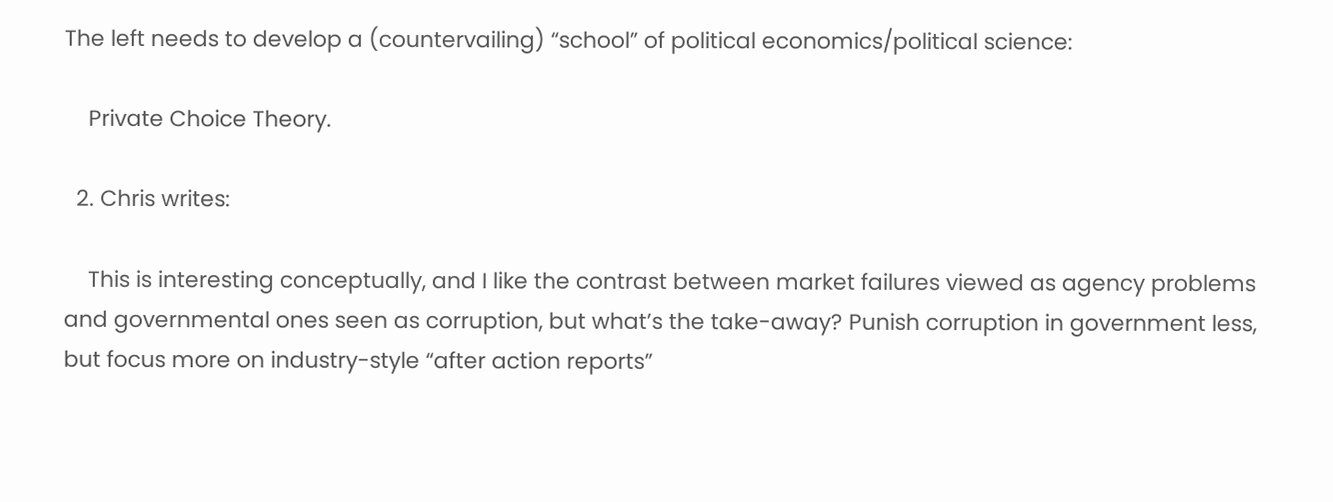The left needs to develop a (countervailing) “school” of political economics/political science:

    Private Choice Theory.

  2. Chris writes:

    This is interesting conceptually, and I like the contrast between market failures viewed as agency problems and governmental ones seen as corruption, but what’s the take-away? Punish corruption in government less, but focus more on industry-style “after action reports”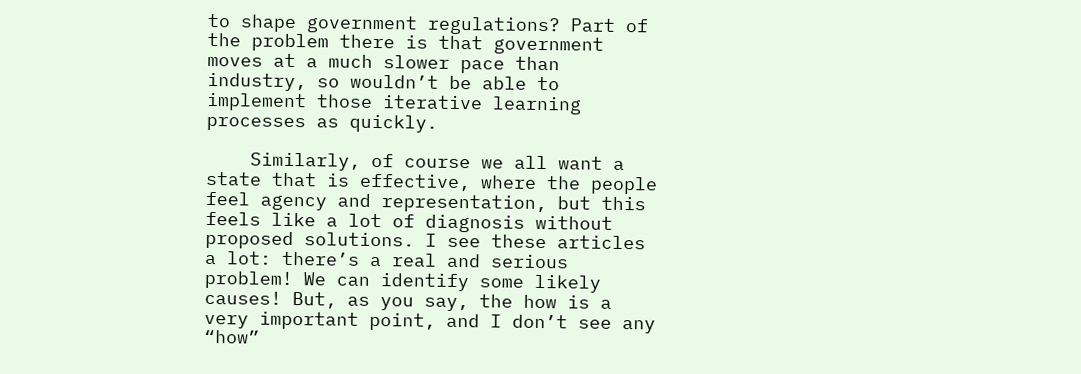to shape government regulations? Part of the problem there is that government moves at a much slower pace than industry, so wouldn’t be able to implement those iterative learning processes as quickly.

    Similarly, of course we all want a state that is effective, where the people feel agency and representation, but this feels like a lot of diagnosis without proposed solutions. I see these articles a lot: there’s a real and serious problem! We can identify some likely causes! But, as you say, the how is a very important point, and I don’t see any “how”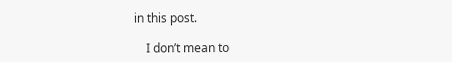in this post.

    I don’t mean to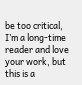be too critical, I’m a long-time reader and love your work, but this is a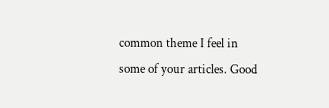common theme I feel in some of your articles. Good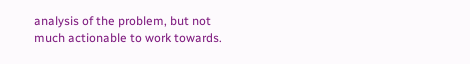analysis of the problem, but not much actionable to work towards.